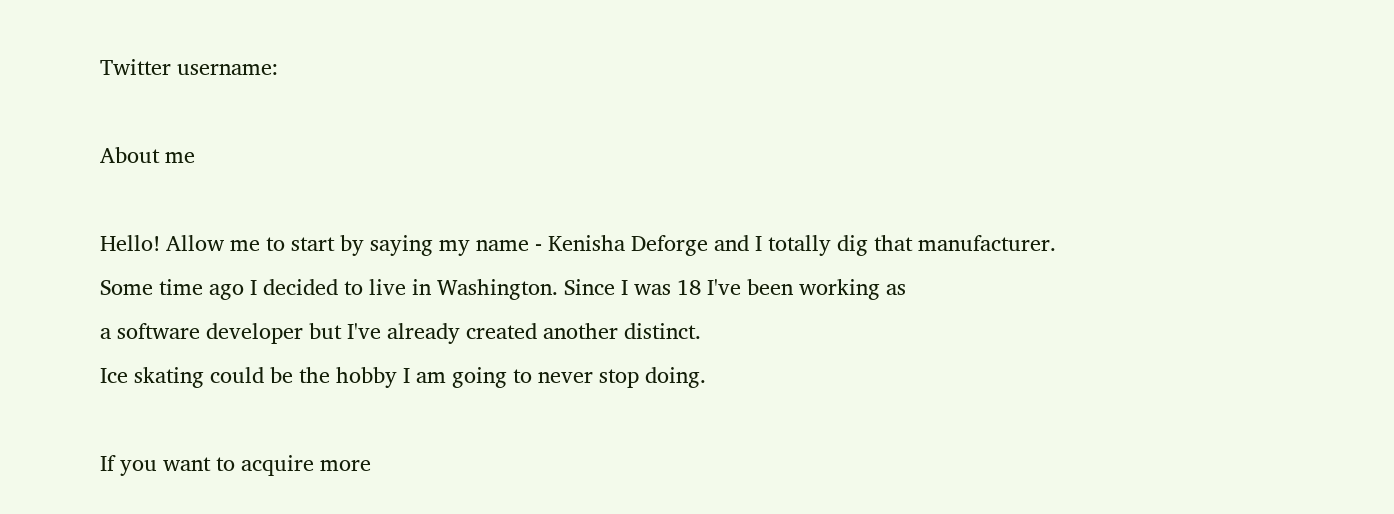Twitter username:

About me

Hello! Allow me to start by saying my name - Kenisha Deforge and I totally dig that manufacturer.
Some time ago I decided to live in Washington. Since I was 18 I've been working as
a software developer but I've already created another distinct.
Ice skating could be the hobby I am going to never stop doing.

If you want to acquire more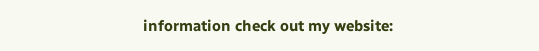information check out my website: